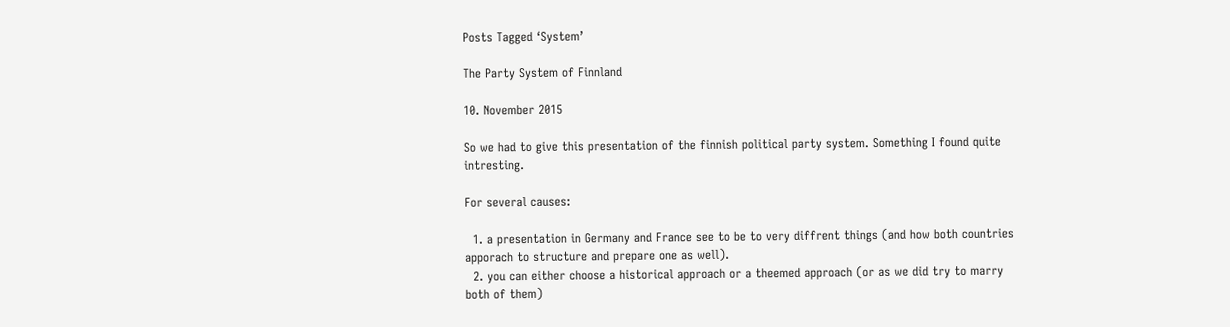Posts Tagged ‘System’

The Party System of Finnland

10. November 2015

So we had to give this presentation of the finnish political party system. Something I found quite intresting.

For several causes:

  1. a presentation in Germany and France see to be to very diffrent things (and how both countries apporach to structure and prepare one as well).
  2. you can either choose a historical approach or a theemed approach (or as we did try to marry both of them)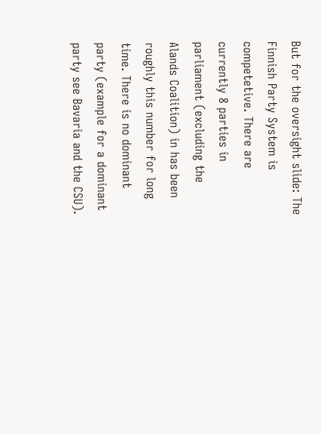But for the oversight slide: The Finnish Party System is competetive. There are currently 8 parties in parliament (excluding the Alands Coalition) in has been roughly this number for long time. There is no dominant party (example for a dominant party see Bavaria and the CSU).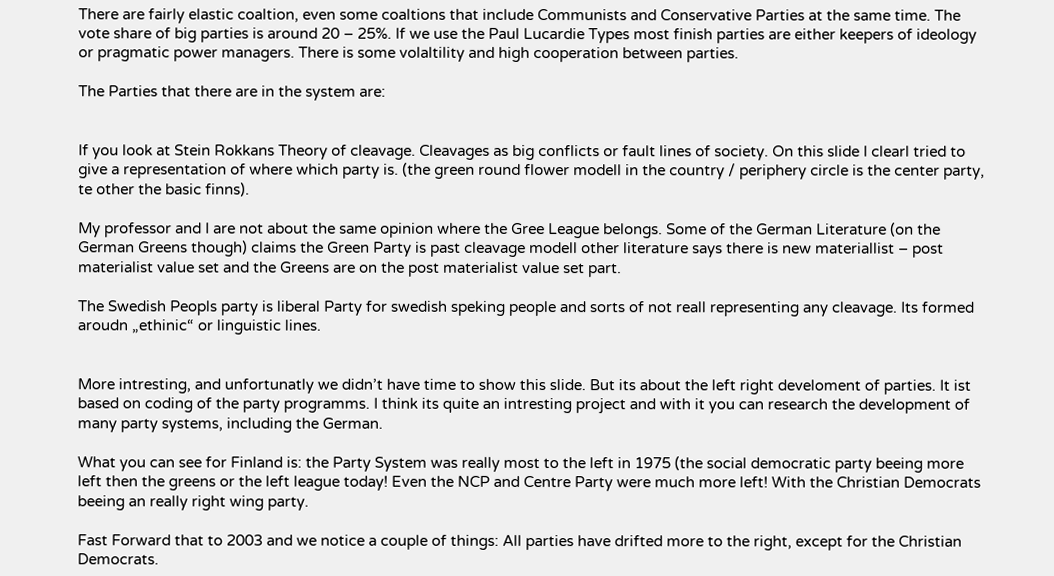There are fairly elastic coaltion, even some coaltions that include Communists and Conservative Parties at the same time. The vote share of big parties is around 20 – 25%. If we use the Paul Lucardie Types most finish parties are either keepers of ideology or pragmatic power managers. There is some volaltility and high cooperation between parties.

The Parties that there are in the system are:


If you look at Stein Rokkans Theory of cleavage. Cleavages as big conflicts or fault lines of society. On this slide I clearl tried to give a representation of where which party is. (the green round flower modell in the country / periphery circle is the center party, te other the basic finns).

My professor and I are not about the same opinion where the Gree League belongs. Some of the German Literature (on the German Greens though) claims the Green Party is past cleavage modell other literature says there is new materiallist – post materialist value set and the Greens are on the post materialist value set part.

The Swedish Peopls party is liberal Party for swedish speking people and sorts of not reall representing any cleavage. Its formed aroudn „ethinic“ or linguistic lines.


More intresting, and unfortunatly we didn’t have time to show this slide. But its about the left right develoment of parties. It ist based on coding of the party programms. I think its quite an intresting project and with it you can research the development of many party systems, including the German.

What you can see for Finland is: the Party System was really most to the left in 1975 (the social democratic party beeing more left then the greens or the left league today! Even the NCP and Centre Party were much more left! With the Christian Democrats beeing an really right wing party.

Fast Forward that to 2003 and we notice a couple of things: All parties have drifted more to the right, except for the Christian Democrats.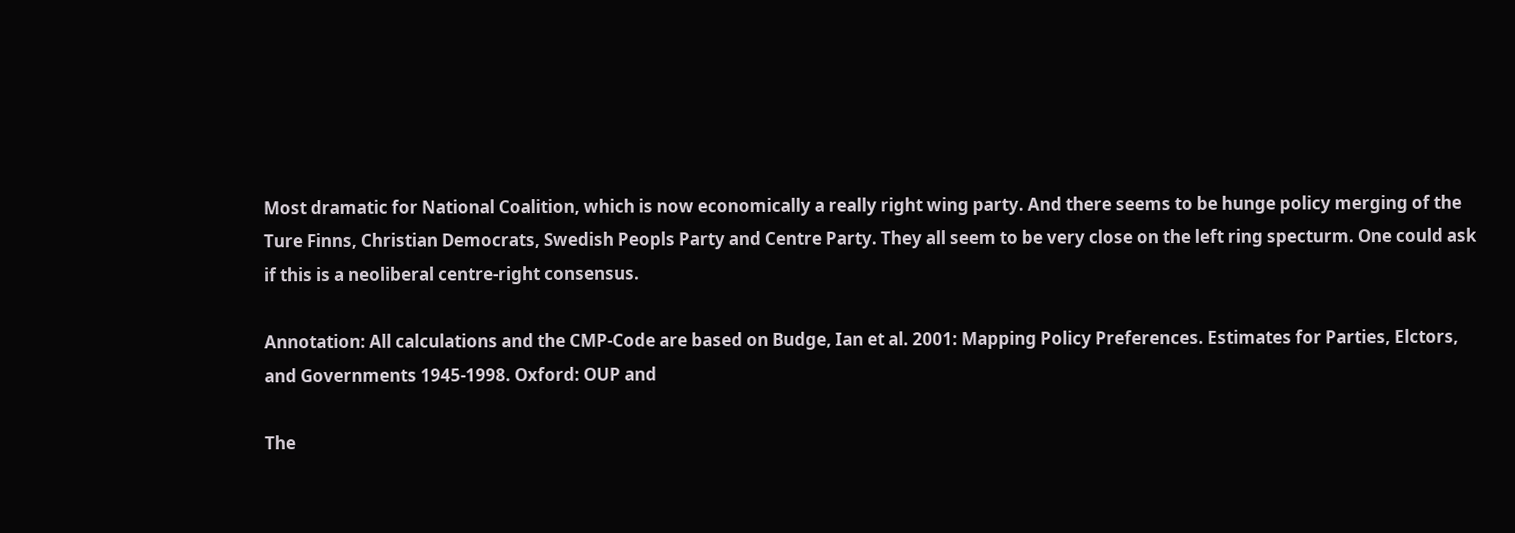Most dramatic for National Coalition, which is now economically a really right wing party. And there seems to be hunge policy merging of the Ture Finns, Christian Democrats, Swedish Peopls Party and Centre Party. They all seem to be very close on the left ring specturm. One could ask if this is a neoliberal centre-right consensus.

Annotation: All calculations and the CMP-Code are based on Budge, Ian et al. 2001: Mapping Policy Preferences. Estimates for Parties, Elctors, and Governments 1945-1998. Oxford: OUP and

The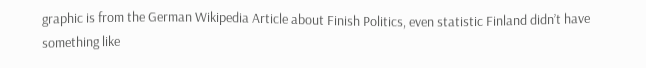graphic is from the German Wikipedia Article about Finish Politics, even statistic Finland didn’t have something like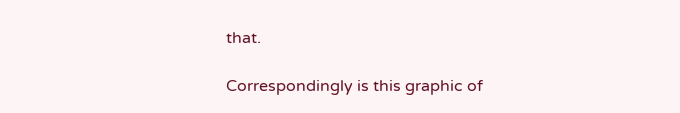that.

Correspondingly is this graphic of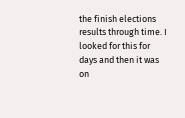the finish elections results through time. I looked for this for days and then it was on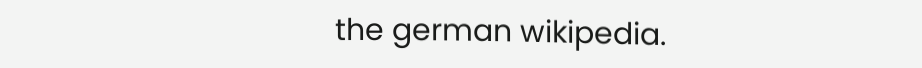the german wikipedia.